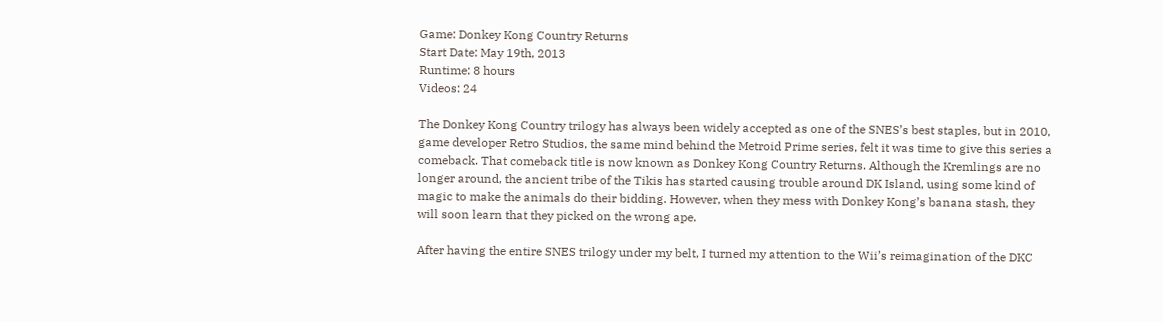Game: Donkey Kong Country Returns
Start Date: May 19th, 2013
Runtime: 8 hours
Videos: 24

The Donkey Kong Country trilogy has always been widely accepted as one of the SNES’s best staples, but in 2010, game developer Retro Studios, the same mind behind the Metroid Prime series, felt it was time to give this series a comeback. That comeback title is now known as Donkey Kong Country Returns. Although the Kremlings are no longer around, the ancient tribe of the Tikis has started causing trouble around DK Island, using some kind of magic to make the animals do their bidding. However, when they mess with Donkey Kong’s banana stash, they will soon learn that they picked on the wrong ape.

After having the entire SNES trilogy under my belt, I turned my attention to the Wii’s reimagination of the DKC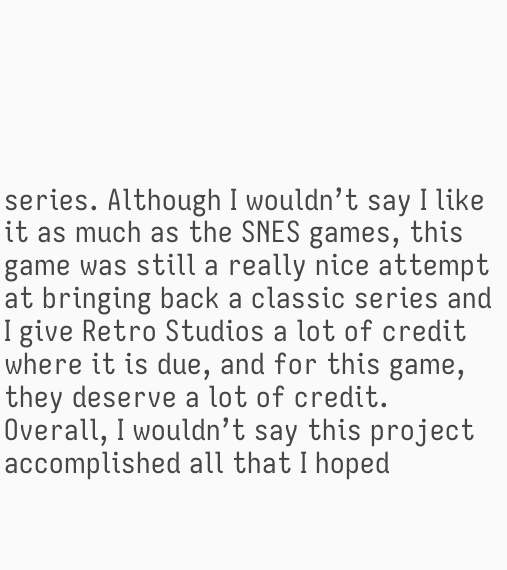series. Although I wouldn’t say I like it as much as the SNES games, this game was still a really nice attempt at bringing back a classic series and I give Retro Studios a lot of credit where it is due, and for this game, they deserve a lot of credit. Overall, I wouldn’t say this project accomplished all that I hoped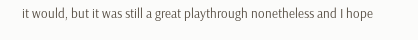it would, but it was still a great playthrough nonetheless and I hope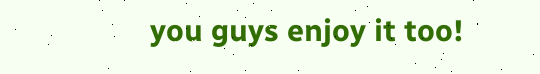you guys enjoy it too!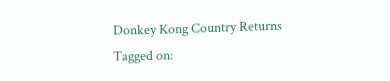Donkey Kong Country Returns
Tagged on: